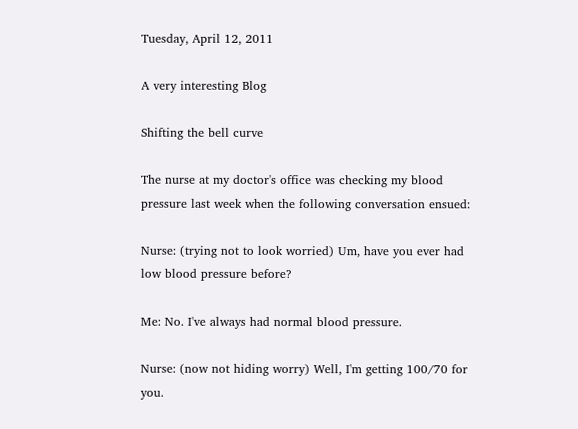Tuesday, April 12, 2011

A very interesting Blog

Shifting the bell curve

The nurse at my doctor's office was checking my blood pressure last week when the following conversation ensued:

Nurse: (trying not to look worried) Um, have you ever had low blood pressure before?

Me: No. I've always had normal blood pressure.

Nurse: (now not hiding worry) Well, I'm getting 100/70 for you.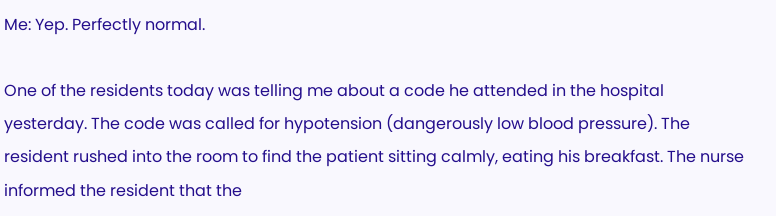Me: Yep. Perfectly normal.

One of the residents today was telling me about a code he attended in the hospital yesterday. The code was called for hypotension (dangerously low blood pressure). The resident rushed into the room to find the patient sitting calmly, eating his breakfast. The nurse informed the resident that the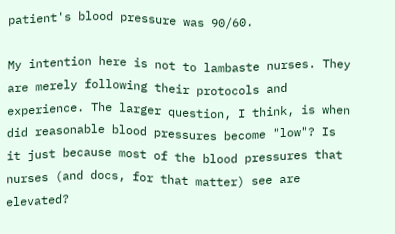patient's blood pressure was 90/60.

My intention here is not to lambaste nurses. They are merely following their protocols and experience. The larger question, I think, is when did reasonable blood pressures become "low"? Is it just because most of the blood pressures that nurses (and docs, for that matter) see are elevated?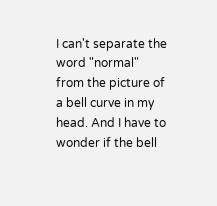I can't separate the word "normal" from the picture of a bell curve in my head. And I have to wonder if the bell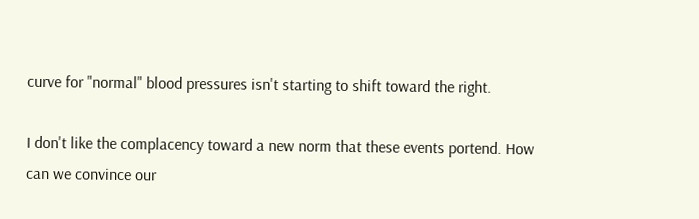curve for "normal" blood pressures isn't starting to shift toward the right.

I don't like the complacency toward a new norm that these events portend. How can we convince our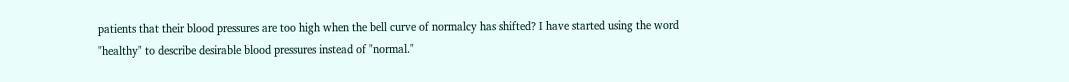patients that their blood pressures are too high when the bell curve of normalcy has shifted? I have started using the word "healthy" to describe desirable blood pressures instead of "normal."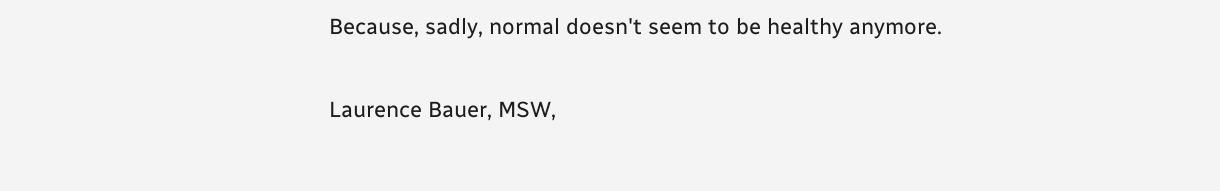Because, sadly, normal doesn't seem to be healthy anymore.

Laurence Bauer, MSW,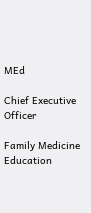MEd

Chief Executive Officer

Family Medicine Education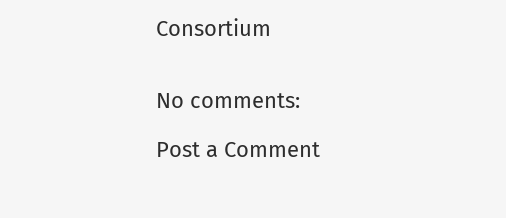Consortium


No comments:

Post a Comment